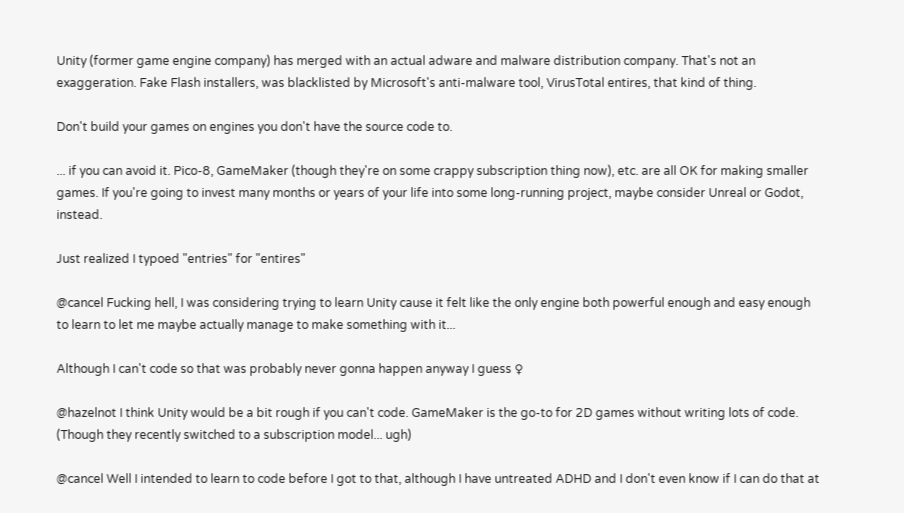Unity (former game engine company) has merged with an actual adware and malware distribution company. That's not an exaggeration. Fake Flash installers, was blacklisted by Microsoft's anti-malware tool, VirusTotal entires, that kind of thing.

Don't build your games on engines you don't have the source code to.

... if you can avoid it. Pico-8, GameMaker (though they're on some crappy subscription thing now), etc. are all OK for making smaller games. If you're going to invest many months or years of your life into some long-running project, maybe consider Unreal or Godot, instead.

Just realized I typoed "entries" for "entires"

@cancel Fucking hell, I was considering trying to learn Unity cause it felt like the only engine both powerful enough and easy enough to learn to let me maybe actually manage to make something with it...

Although I can't code so that was probably never gonna happen anyway I guess ♀

@hazelnot I think Unity would be a bit rough if you can't code. GameMaker is the go-to for 2D games without writing lots of code. (Though they recently switched to a subscription model... ugh)

@cancel Well I intended to learn to code before I got to that, although I have untreated ADHD and I don't even know if I can do that at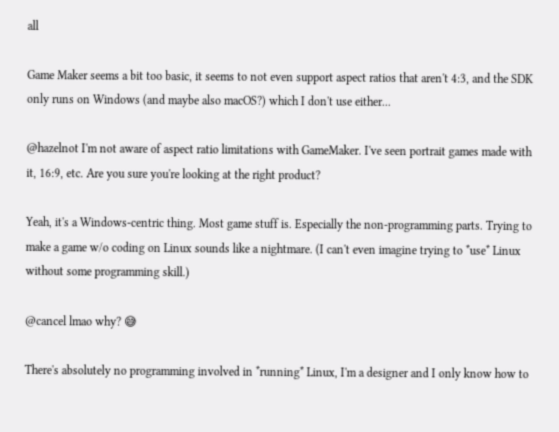all

Game Maker seems a bit too basic, it seems to not even support aspect ratios that aren't 4:3, and the SDK only runs on Windows (and maybe also macOS?) which I don't use either...

@hazelnot I'm not aware of aspect ratio limitations with GameMaker. I've seen portrait games made with it, 16:9, etc. Are you sure you're looking at the right product?

Yeah, it's a Windows-centric thing. Most game stuff is. Especially the non-programming parts. Trying to make a game w/o coding on Linux sounds like a nightmare. (I can't even imagine trying to *use* Linux without some programming skill.)

@cancel lmao why? 😅

There's absolutely no programming involved in *running* Linux, I'm a designer and I only know how to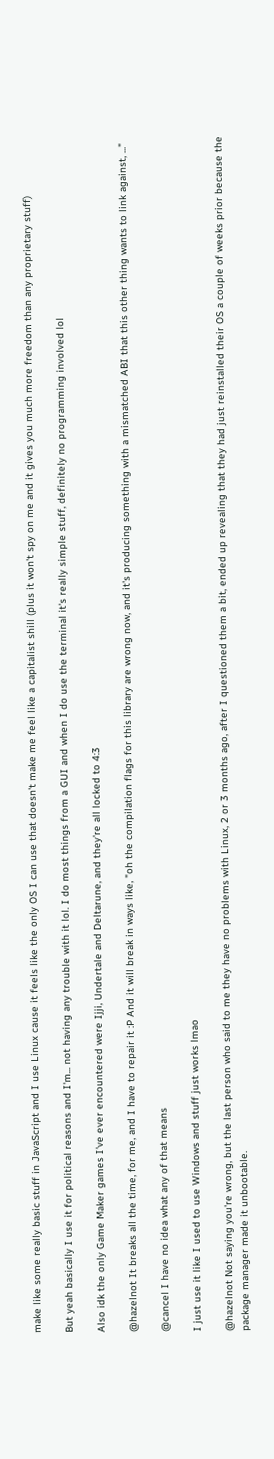make like some really basic stuff in JavaScript and I use Linux cause it feels like the only OS I can use that doesn't make me feel like a capitalist shill (plus it won't spy on me and it gives you much more freedom than any proprietary stuff)

But yeah basically I use it for political reasons and I'm... not having any trouble with it lol. I do most things from a GUI and when I do use the terminal it's really simple stuff, definitely no programming involved lol

Also idk the only Game Maker games I've ever encountered were Ijji, Undertale and Deltarune, and they're all locked to 4:3

@hazelnot It breaks all the time, for me, and I have to repair it :P And it will break in ways like, "oh the compilation flags for this library are wrong now, and it's producing something with a mismatched ABI that this other thing wants to link against, ..."

@cancel I have no idea what any of that means

I just use it like I used to use Windows and stuff just works lmao

@hazelnot Not saying you're wrong, but the last person who said to me they have no problems with Linux, 2 or 3 months ago, after I questioned them a bit, ended up revealing that they had just reinstalled their OS a couple of weeks prior because the package manager made it unbootable.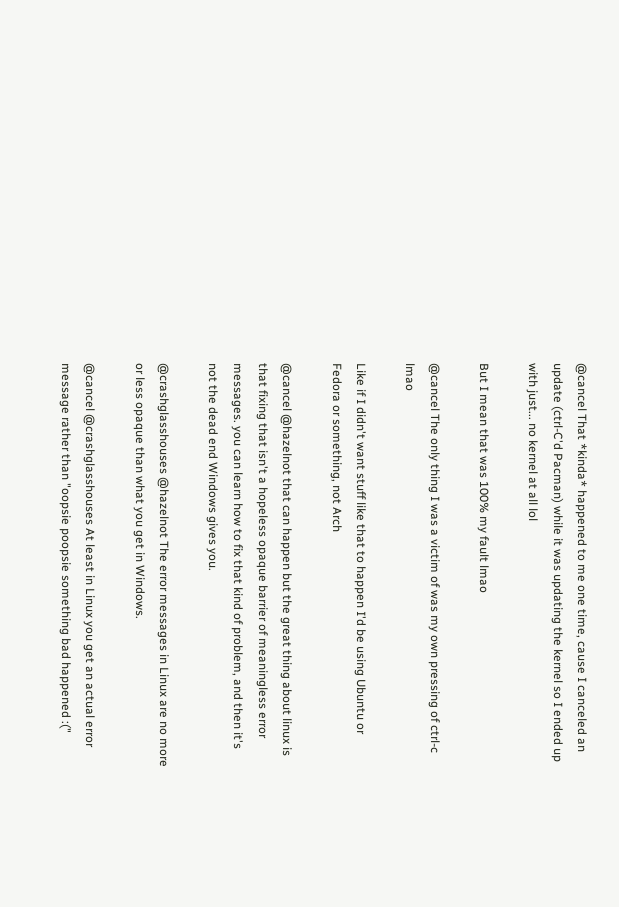@cancel That *kinda* happened to me one time, cause I canceled an update (ctrl-C'd Pacman) while it was updating the kernel so I ended up with just... no kernel at all lol

But I mean that was 100% my fault lmao

@cancel The only thing I was a victim of was my own pressing of ctrl-c lmao

Like if I didn't want stuff like that to happen I'd be using Ubuntu or Fedora or something, not Arch

@cancel @hazelnot that can happen but the great thing about linux is that fixing that isn't a hopeless opaque barrier of meaningless error messages. you can learn how to fix that kind of problem, and then it's not the dead end Windows gives you.

@crashglasshouses @hazelnot The error messages in Linux are no more or less opaque than what you get in Windows.

@cancel @crashglasshouses At least in Linux you get an actual error message rather than "oopsie poopsie something bad happened :("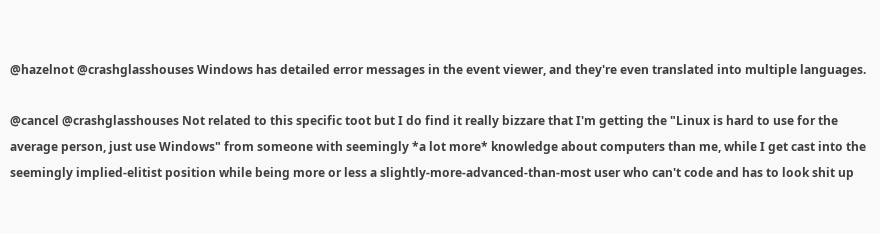@hazelnot @crashglasshouses Windows has detailed error messages in the event viewer, and they're even translated into multiple languages.

@cancel @crashglasshouses Not related to this specific toot but I do find it really bizzare that I'm getting the "Linux is hard to use for the average person, just use Windows" from someone with seemingly *a lot more* knowledge about computers than me, while I get cast into the seemingly implied-elitist position while being more or less a slightly-more-advanced-than-most user who can't code and has to look shit up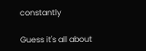constantly

Guess it's all about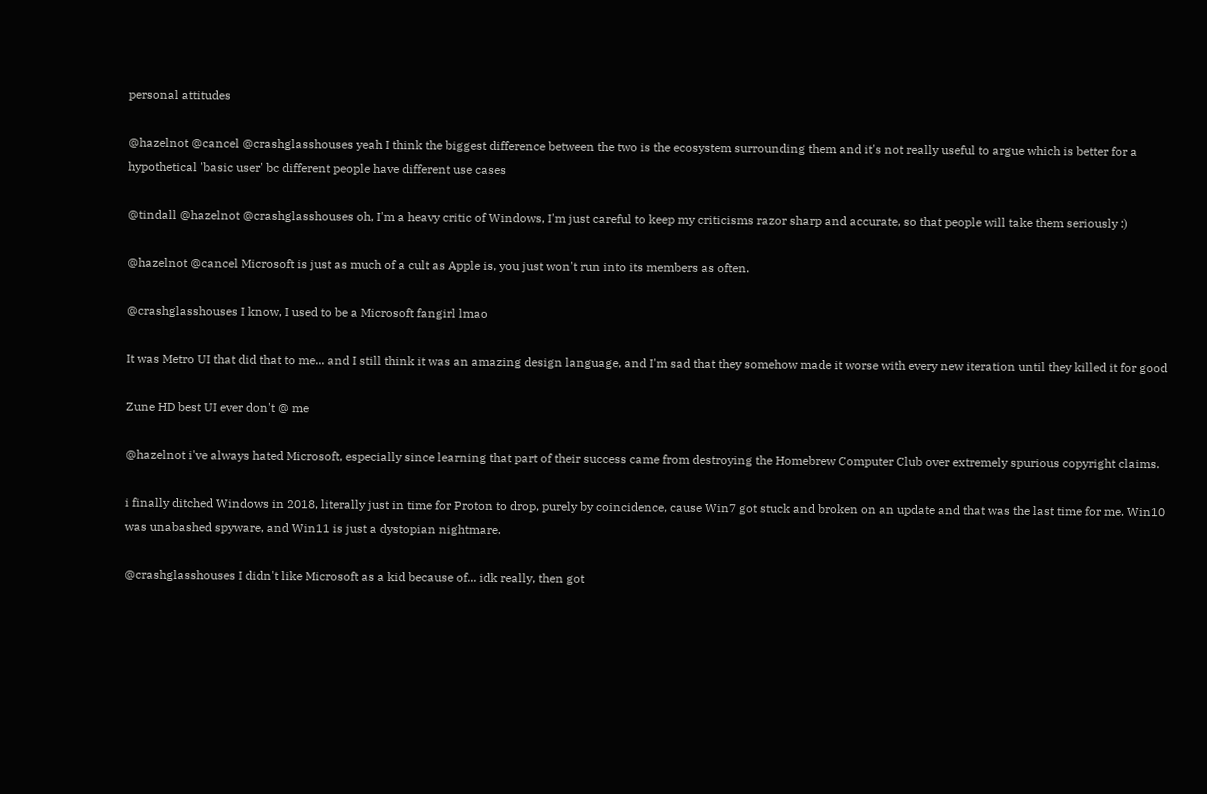personal attitudes

@hazelnot @cancel @crashglasshouses yeah I think the biggest difference between the two is the ecosystem surrounding them and it's not really useful to argue which is better for a hypothetical 'basic user' bc different people have different use cases

@tindall @hazelnot @crashglasshouses oh, I'm a heavy critic of Windows, I'm just careful to keep my criticisms razor sharp and accurate, so that people will take them seriously :)

@hazelnot @cancel Microsoft is just as much of a cult as Apple is, you just won't run into its members as often.

@crashglasshouses I know, I used to be a Microsoft fangirl lmao

It was Metro UI that did that to me... and I still think it was an amazing design language, and I'm sad that they somehow made it worse with every new iteration until they killed it for good

Zune HD best UI ever don't @ me

@hazelnot i've always hated Microsoft, especially since learning that part of their success came from destroying the Homebrew Computer Club over extremely spurious copyright claims.

i finally ditched Windows in 2018, literally just in time for Proton to drop, purely by coincidence, cause Win7 got stuck and broken on an update and that was the last time for me. Win10 was unabashed spyware, and Win11 is just a dystopian nightmare.

@crashglasshouses I didn't like Microsoft as a kid because of... idk really, then got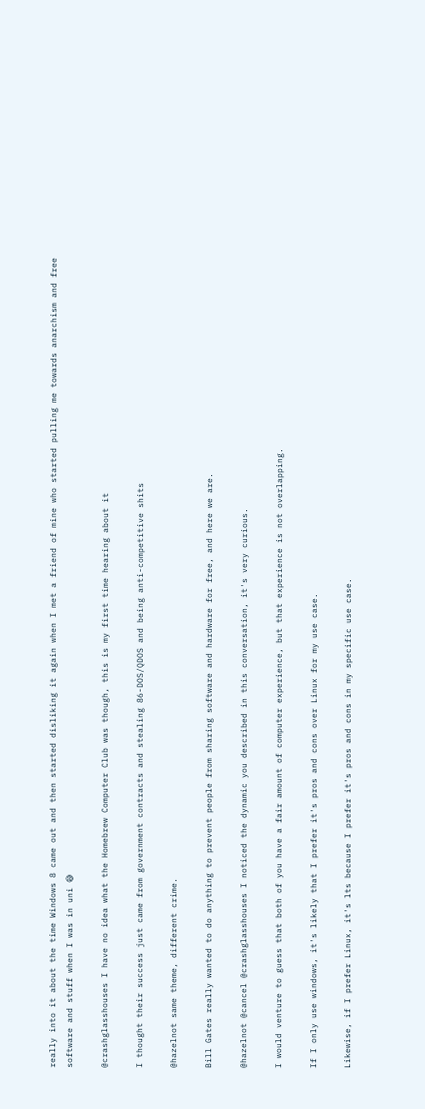really into it about the time Windows 8 came out and then started disliking it again when I met a friend of mine who started pulling me towards anarchism and free software and stuff when I was in uni 😅

@crashglasshouses I have no idea what the Homebrew Computer Club was though, this is my first time hearing about it

I thought their success just came from government contracts and stealing 86-DOS/QDOS and being anti-competitive shits

@hazelnot same theme, different crime.

Bill Gates really wanted to do anything to prevent people from sharing software and hardware for free, and here we are.

@hazelnot @cancel @crashglasshouses I noticed the dynamic you described in this conversation, it's very curious.

I would venture to guess that both of you have a fair amount of computer experience, but that experience is not overlapping.

If I only use windows, it's likely that I prefer it's pros and cons over Linux for my use case.

Likewise, if I prefer Linux, it's lts because I prefer it's pros and cons in my specific use case.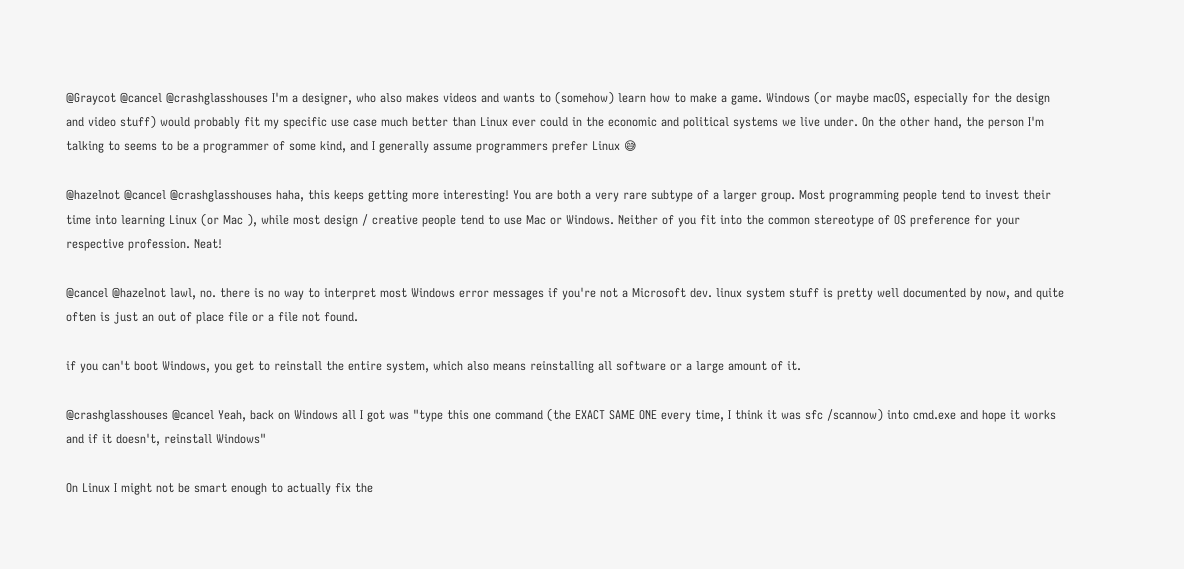@Graycot @cancel @crashglasshouses I'm a designer, who also makes videos and wants to (somehow) learn how to make a game. Windows (or maybe macOS, especially for the design and video stuff) would probably fit my specific use case much better than Linux ever could in the economic and political systems we live under. On the other hand, the person I'm talking to seems to be a programmer of some kind, and I generally assume programmers prefer Linux 😅

@hazelnot @cancel @crashglasshouses haha, this keeps getting more interesting! You are both a very rare subtype of a larger group. Most programming people tend to invest their time into learning Linux (or Mac ), while most design / creative people tend to use Mac or Windows. Neither of you fit into the common stereotype of OS preference for your respective profession. Neat!

@cancel @hazelnot lawl, no. there is no way to interpret most Windows error messages if you're not a Microsoft dev. linux system stuff is pretty well documented by now, and quite often is just an out of place file or a file not found.

if you can't boot Windows, you get to reinstall the entire system, which also means reinstalling all software or a large amount of it.

@crashglasshouses @cancel Yeah, back on Windows all I got was "type this one command (the EXACT SAME ONE every time, I think it was sfc /scannow) into cmd.exe and hope it works and if it doesn't, reinstall Windows"

On Linux I might not be smart enough to actually fix the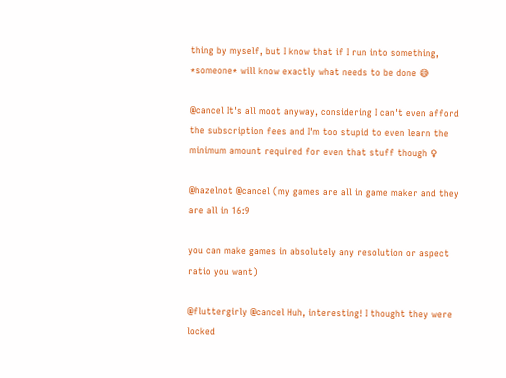thing by myself, but I know that if I run into something, *someone* will know exactly what needs to be done 😅

@cancel It's all moot anyway, considering I can't even afford the subscription fees and I'm too stupid to even learn the minimum amount required for even that stuff though ♀

@hazelnot @cancel (my games are all in game maker and they are all in 16:9

you can make games in absolutely any resolution or aspect ratio you want)

@fluttergirly @cancel Huh, interesting! I thought they were locked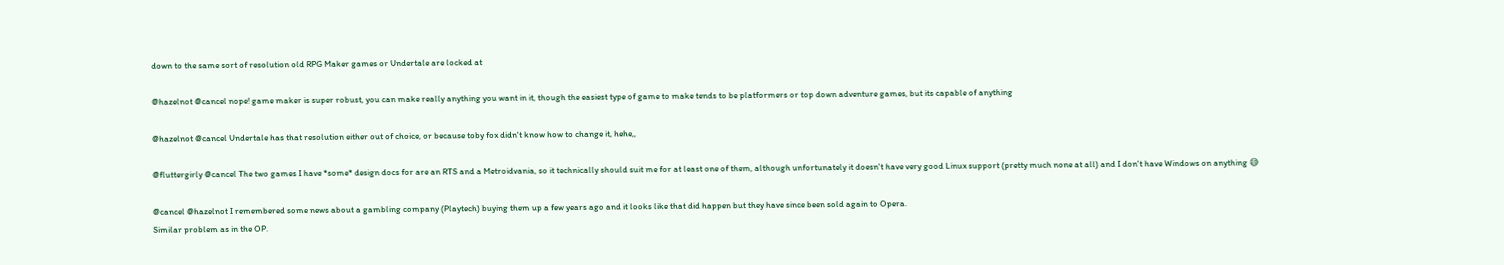down to the same sort of resolution old RPG Maker games or Undertale are locked at

@hazelnot @cancel nope! game maker is super robust, you can make really anything you want in it, though the easiest type of game to make tends to be platformers or top down adventure games, but its capable of anything

@hazelnot @cancel Undertale has that resolution either out of choice, or because toby fox didn't know how to change it, hehe,,

@fluttergirly @cancel The two games I have *some* design docs for are an RTS and a Metroidvania, so it technically should suit me for at least one of them, although unfortunately it doesn't have very good Linux support (pretty much none at all) and I don't have Windows on anything 😅

@cancel @hazelnot I remembered some news about a gambling company (Playtech) buying them up a few years ago and it looks like that did happen but they have since been sold again to Opera.
Similar problem as in the OP.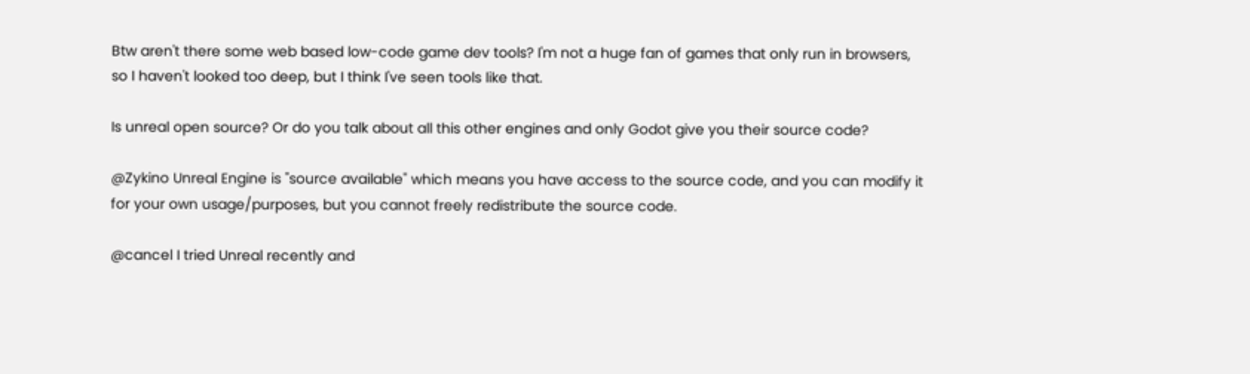Btw aren't there some web based low-code game dev tools? I'm not a huge fan of games that only run in browsers, so I haven't looked too deep, but I think I've seen tools like that.

Is unreal open source? Or do you talk about all this other engines and only Godot give you their source code?

@Zykino Unreal Engine is "source available" which means you have access to the source code, and you can modify it for your own usage/purposes, but you cannot freely redistribute the source code.

@cancel I tried Unreal recently and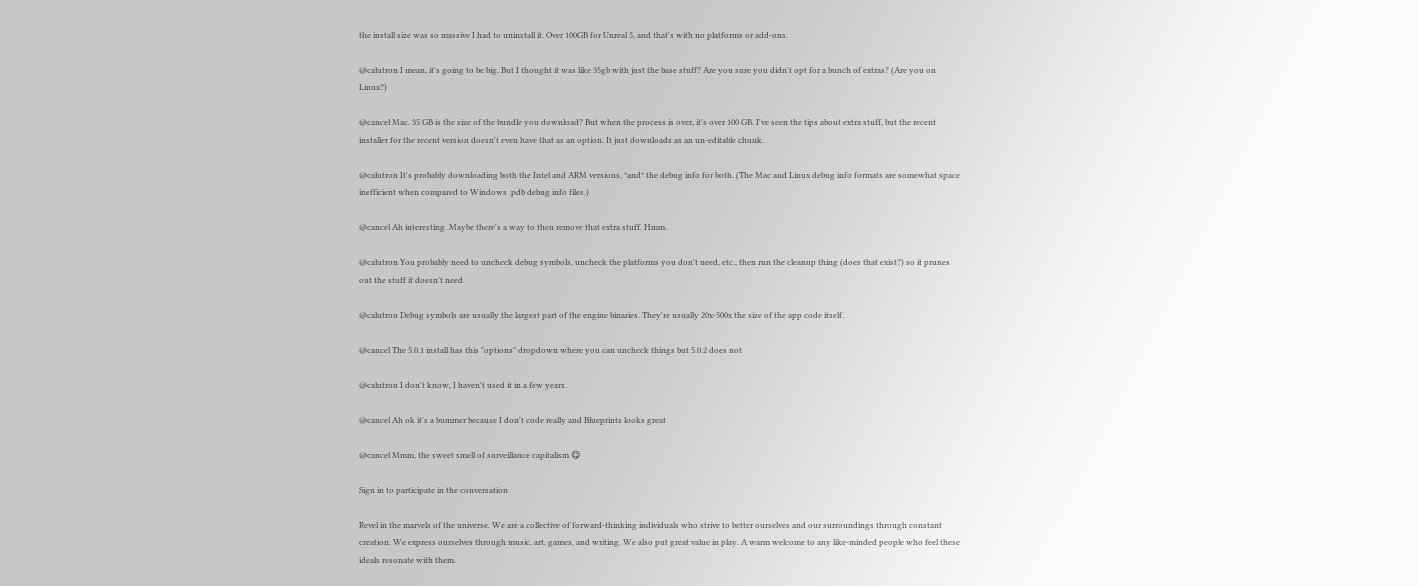the install size was so massive I had to uninstall it. Over 100GB for Unreal 5, and that's with no platforms or add-ons.

@calutron I mean, it's going to be big. But I thought it was like 35gb with just the base stuff? Are you sure you didn't opt for a bunch of extras? (Are you on Linux?)

@cancel Mac. 35 GB is the size of the bundle you download? But when the process is over, it's over 100 GB. I've seen the tips about extra stuff, but the recent installer for the recent version doesn't even have that as an option. It just downloads as an un-editable chunk.

@calutron It's probably downloading both the Intel and ARM versions, *and* the debug info for both. (The Mac and Linux debug info formats are somewhat space inefficient when compared to Windows .pdb debug info files.)

@cancel Ah interesting. Maybe there's a way to then remove that extra stuff. Hmm.

@calutron You probably need to uncheck debug symbols, uncheck the platforms you don't need, etc., then run the cleanup thing (does that exist?) so it prunes out the stuff it doesn't need.

@calutron Debug symbols are usually the largest part of the engine binaries. They're usually 20x-500x the size of the app code itself.

@cancel The 5.0.1 install has this "options" dropdown where you can uncheck things but 5.0.2 does not

@calutron I don't know, I haven't used it in a few years.

@cancel Ah ok it's a bummer because I don't code really and Blueprints looks great

@cancel Mmm, the sweet smell of surveillance capitalism 😋

Sign in to participate in the conversation

Revel in the marvels of the universe. We are a collective of forward-thinking individuals who strive to better ourselves and our surroundings through constant creation. We express ourselves through music, art, games, and writing. We also put great value in play. A warm welcome to any like-minded people who feel these ideals resonate with them.